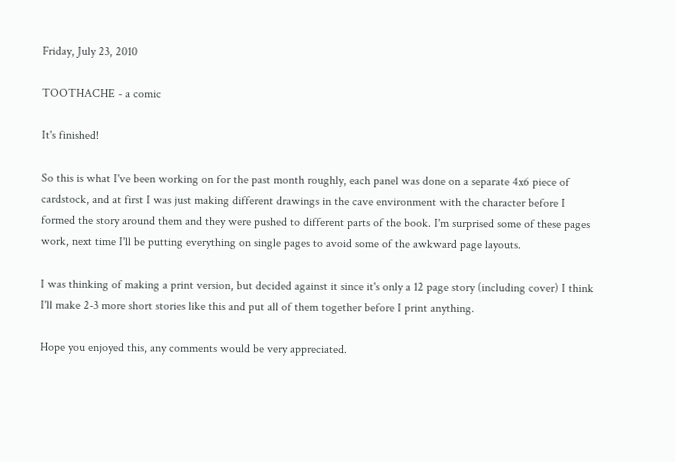Friday, July 23, 2010

TOOTHACHE - a comic

It's finished!

So this is what I've been working on for the past month roughly, each panel was done on a separate 4x6 piece of cardstock, and at first I was just making different drawings in the cave environment with the character before I formed the story around them and they were pushed to different parts of the book. I'm surprised some of these pages work, next time I'll be putting everything on single pages to avoid some of the awkward page layouts.

I was thinking of making a print version, but decided against it since it's only a 12 page story (including cover) I think I'll make 2-3 more short stories like this and put all of them together before I print anything.

Hope you enjoyed this, any comments would be very appreciated.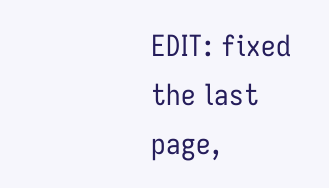EDIT: fixed the last page,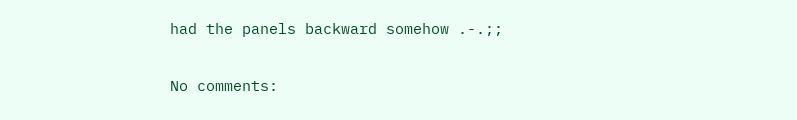had the panels backward somehow .-.;;

No comments: